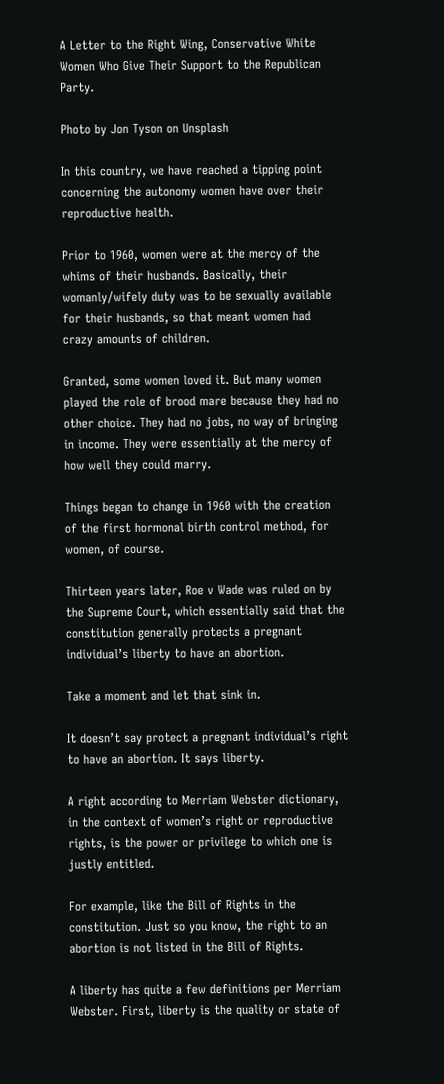A Letter to the Right Wing, Conservative White Women Who Give Their Support to the Republican Party.

Photo by Jon Tyson on Unsplash

In this country, we have reached a tipping point concerning the autonomy women have over their reproductive health.

Prior to 1960, women were at the mercy of the whims of their husbands. Basically, their womanly/wifely duty was to be sexually available for their husbands, so that meant women had crazy amounts of children.

Granted, some women loved it. But many women played the role of brood mare because they had no other choice. They had no jobs, no way of bringing in income. They were essentially at the mercy of how well they could marry.

Things began to change in 1960 with the creation of the first hormonal birth control method, for women, of course.

Thirteen years later, Roe v Wade was ruled on by the Supreme Court, which essentially said that the constitution generally protects a pregnant individual’s liberty to have an abortion.

Take a moment and let that sink in.

It doesn’t say protect a pregnant individual’s right to have an abortion. It says liberty.

A right according to Merriam Webster dictionary, in the context of women’s right or reproductive rights, is the power or privilege to which one is justly entitled.

For example, like the Bill of Rights in the constitution. Just so you know, the right to an abortion is not listed in the Bill of Rights.

A liberty has quite a few definitions per Merriam Webster. First, liberty is the quality or state of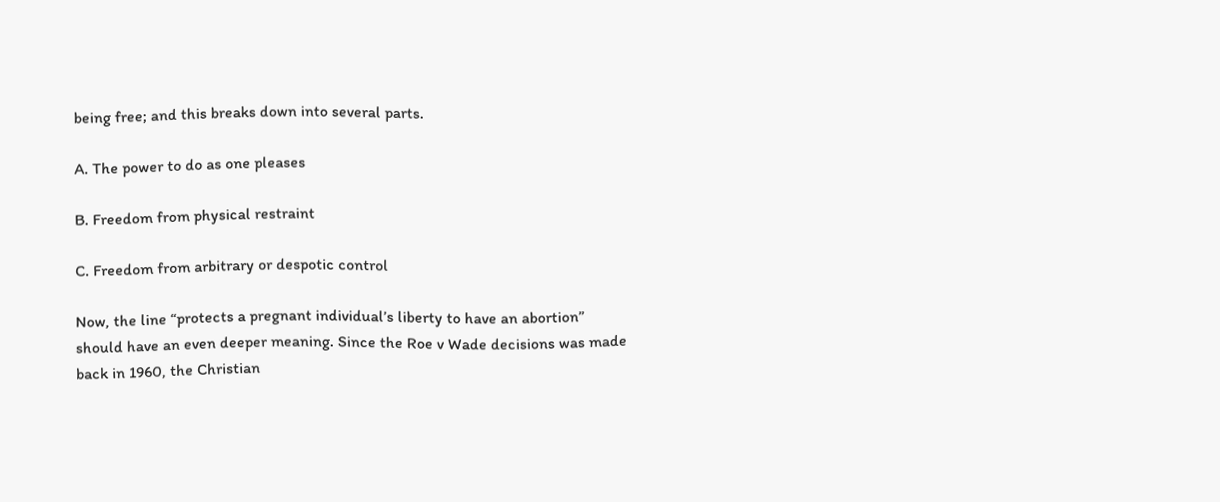being free; and this breaks down into several parts.

A. The power to do as one pleases

B. Freedom from physical restraint

C. Freedom from arbitrary or despotic control

Now, the line “protects a pregnant individual’s liberty to have an abortion” should have an even deeper meaning. Since the Roe v Wade decisions was made back in 1960, the Christian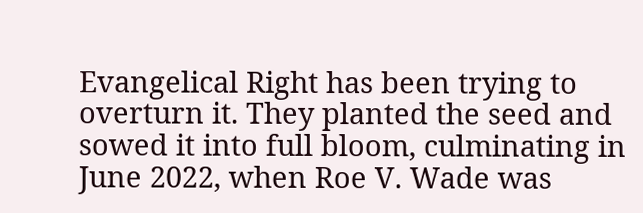Evangelical Right has been trying to overturn it. They planted the seed and sowed it into full bloom, culminating in June 2022, when Roe V. Wade was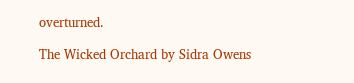overturned.

The Wicked Orchard by Sidra Owens